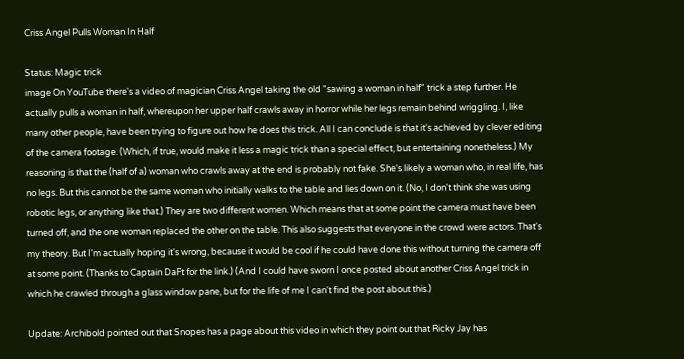Criss Angel Pulls Woman In Half

Status: Magic trick
image On YouTube there's a video of magician Criss Angel taking the old "sawing a woman in half" trick a step further. He actually pulls a woman in half, whereupon her upper half crawls away in horror while her legs remain behind wriggling. I, like many other people, have been trying to figure out how he does this trick. All I can conclude is that it's achieved by clever editing of the camera footage. (Which, if true, would make it less a magic trick than a special effect, but entertaining nonetheless.) My reasoning is that the (half of a) woman who crawls away at the end is probably not fake. She's likely a woman who, in real life, has no legs. But this cannot be the same woman who initially walks to the table and lies down on it. (No, I don't think she was using robotic legs, or anything like that.) They are two different women. Which means that at some point the camera must have been turned off, and the one woman replaced the other on the table. This also suggests that everyone in the crowd were actors. That's my theory. But I'm actually hoping it's wrong, because it would be cool if he could have done this without turning the camera off at some point. (Thanks to Captain DaFt for the link.) (And I could have sworn I once posted about another Criss Angel trick in which he crawled through a glass window pane, but for the life of me I can't find the post about this.)

Update: Archibold pointed out that Snopes has a page about this video in which they point out that Ricky Jay has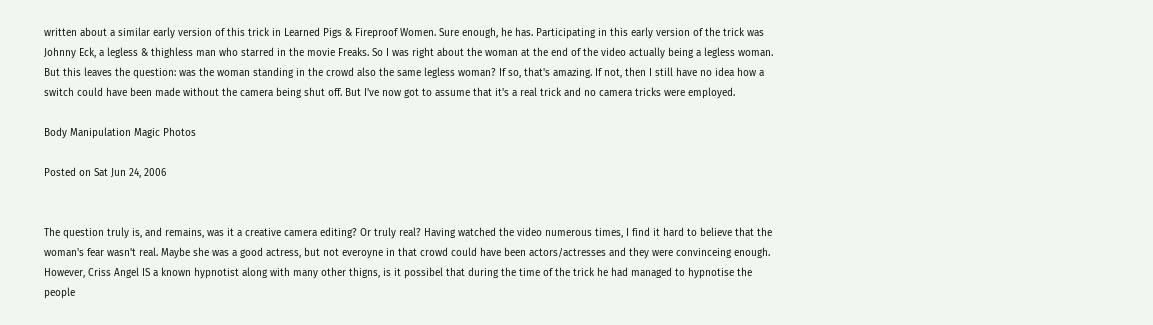written about a similar early version of this trick in Learned Pigs & Fireproof Women. Sure enough, he has. Participating in this early version of the trick was Johnny Eck, a legless & thighless man who starred in the movie Freaks. So I was right about the woman at the end of the video actually being a legless woman. But this leaves the question: was the woman standing in the crowd also the same legless woman? If so, that's amazing. If not, then I still have no idea how a switch could have been made without the camera being shut off. But I've now got to assume that it's a real trick and no camera tricks were employed.

Body Manipulation Magic Photos

Posted on Sat Jun 24, 2006


The question truly is, and remains, was it a creative camera editing? Or truly real? Having watched the video numerous times, I find it hard to believe that the woman's fear wasn't real. Maybe she was a good actress, but not everoyne in that crowd could have been actors/actresses and they were convinceing enough. However, Criss Angel IS a known hypnotist along with many other thigns, is it possibel that during the time of the trick he had managed to hypnotise the people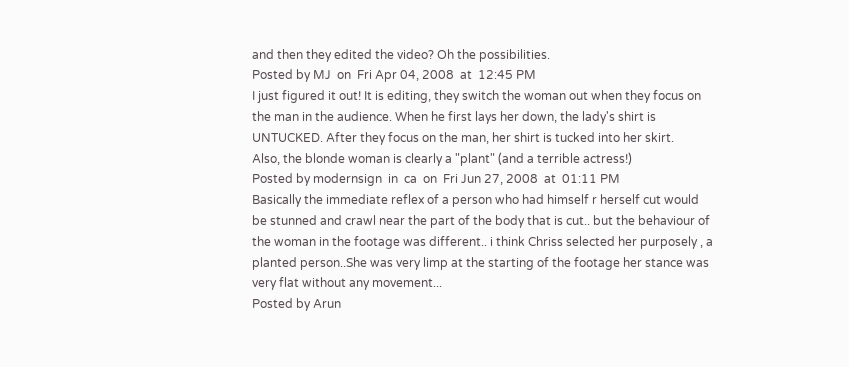and then they edited the video? Oh the possibilities.
Posted by MJ  on  Fri Apr 04, 2008  at  12:45 PM
I just figured it out! It is editing, they switch the woman out when they focus on the man in the audience. When he first lays her down, the lady's shirt is UNTUCKED. After they focus on the man, her shirt is tucked into her skirt.
Also, the blonde woman is clearly a "plant" (and a terrible actress!)
Posted by modernsign  in  ca  on  Fri Jun 27, 2008  at  01:11 PM
Basically the immediate reflex of a person who had himself r herself cut would be stunned and crawl near the part of the body that is cut.. but the behaviour of the woman in the footage was different.. i think Chriss selected her purposely , a planted person..She was very limp at the starting of the footage her stance was very flat without any movement...
Posted by Arun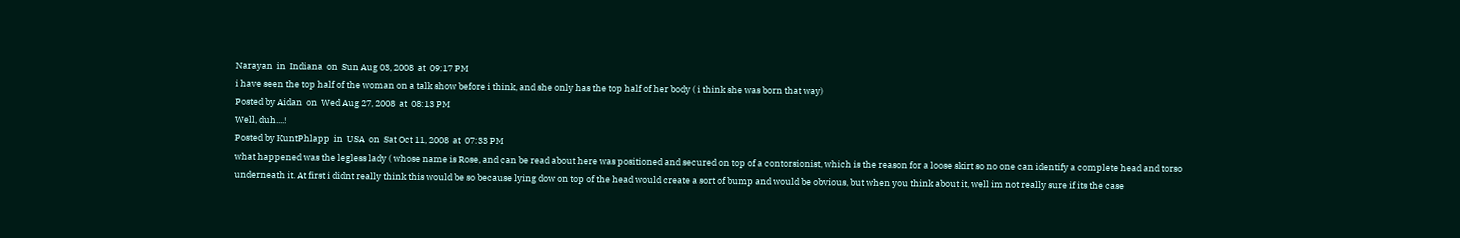Narayan  in  Indiana  on  Sun Aug 03, 2008  at  09:17 PM
i have seen the top half of the woman on a talk show before i think, and she only has the top half of her body ( i think she was born that way)
Posted by Aidan  on  Wed Aug 27, 2008  at  08:13 PM
Well, duh....!
Posted by KuntPhlapp  in  USA  on  Sat Oct 11, 2008  at  07:33 PM
what happened was the legless lady ( whose name is Rose, and can be read about here was positioned and secured on top of a contorsionist, which is the reason for a loose skirt so no one can identify a complete head and torso underneath it. At first i didnt really think this would be so because lying dow on top of the head would create a sort of bump and would be obvious, but when you think about it, well im not really sure if its the case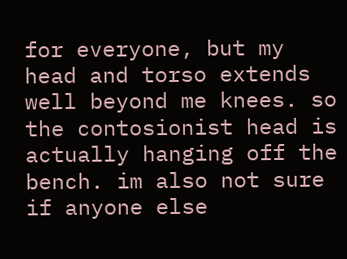for everyone, but my head and torso extends well beyond me knees. so the contosionist head is actually hanging off the bench. im also not sure if anyone else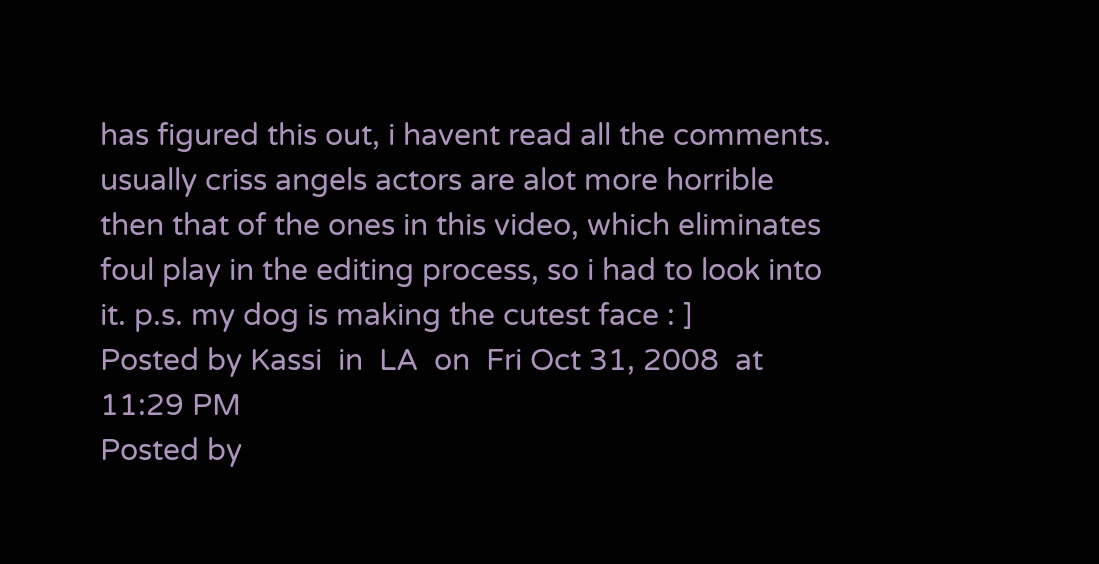has figured this out, i havent read all the comments. usually criss angels actors are alot more horrible then that of the ones in this video, which eliminates foul play in the editing process, so i had to look into it. p.s. my dog is making the cutest face : ]
Posted by Kassi  in  LA  on  Fri Oct 31, 2008  at  11:29 PM
Posted by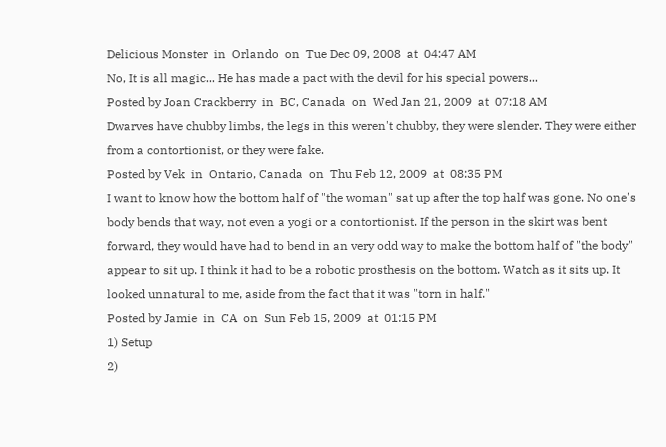Delicious Monster  in  Orlando  on  Tue Dec 09, 2008  at  04:47 AM
No, It is all magic... He has made a pact with the devil for his special powers...
Posted by Joan Crackberry  in  BC, Canada  on  Wed Jan 21, 2009  at  07:18 AM
Dwarves have chubby limbs, the legs in this weren't chubby, they were slender. They were either from a contortionist, or they were fake.
Posted by Vek  in  Ontario, Canada  on  Thu Feb 12, 2009  at  08:35 PM
I want to know how the bottom half of "the woman" sat up after the top half was gone. No one's body bends that way, not even a yogi or a contortionist. If the person in the skirt was bent forward, they would have had to bend in an very odd way to make the bottom half of "the body" appear to sit up. I think it had to be a robotic prosthesis on the bottom. Watch as it sits up. It looked unnatural to me, aside from the fact that it was "torn in half."
Posted by Jamie  in  CA  on  Sun Feb 15, 2009  at  01:15 PM
1) Setup
2)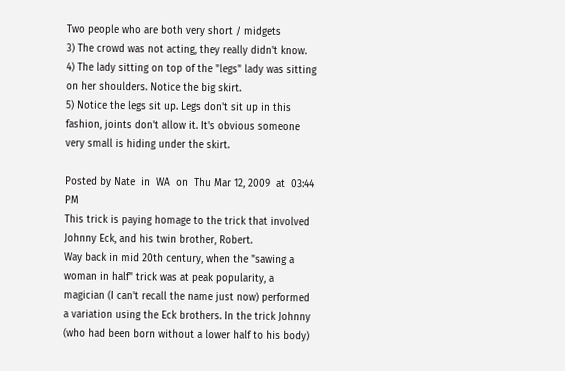Two people who are both very short / midgets
3) The crowd was not acting, they really didn't know.
4) The lady sitting on top of the "legs" lady was sitting on her shoulders. Notice the big skirt.
5) Notice the legs sit up. Legs don't sit up in this fashion, joints don't allow it. It's obvious someone very small is hiding under the skirt.

Posted by Nate  in  WA  on  Thu Mar 12, 2009  at  03:44 PM
This trick is paying homage to the trick that involved Johnny Eck, and his twin brother, Robert.
Way back in mid 20th century, when the "sawing a woman in half" trick was at peak popularity, a magician (I can't recall the name just now) performed a variation using the Eck brothers. In the trick Johnny (who had been born without a lower half to his body)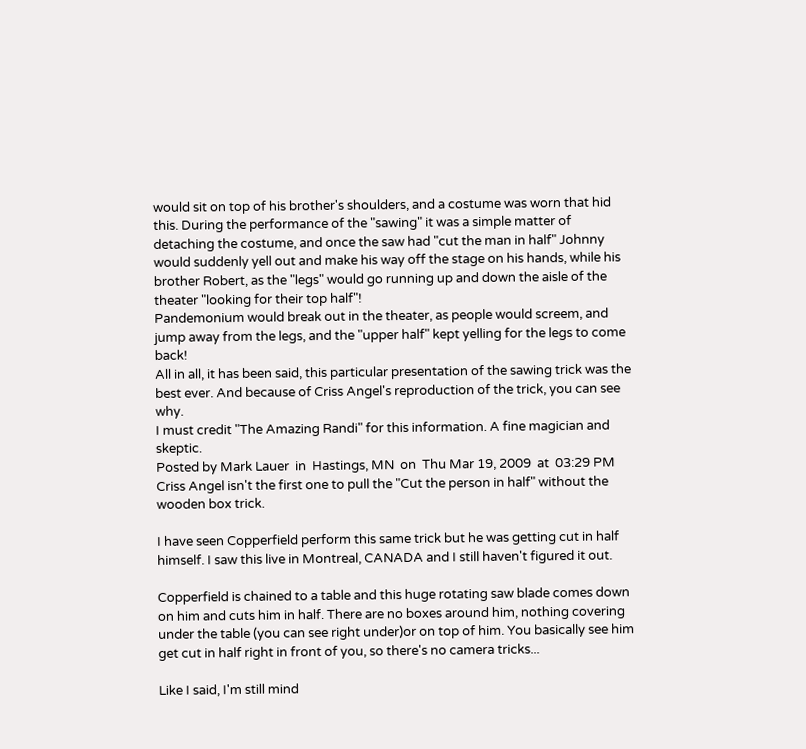would sit on top of his brother's shoulders, and a costume was worn that hid this. During the performance of the "sawing" it was a simple matter of detaching the costume, and once the saw had "cut the man in half" Johnny would suddenly yell out and make his way off the stage on his hands, while his brother Robert, as the "legs" would go running up and down the aisle of the theater "looking for their top half"!
Pandemonium would break out in the theater, as people would screem, and jump away from the legs, and the "upper half" kept yelling for the legs to come back!
All in all, it has been said, this particular presentation of the sawing trick was the best ever. And because of Criss Angel's reproduction of the trick, you can see why.
I must credit "The Amazing Randi" for this information. A fine magician and skeptic.
Posted by Mark Lauer  in  Hastings, MN  on  Thu Mar 19, 2009  at  03:29 PM
Criss Angel isn't the first one to pull the "Cut the person in half" without the wooden box trick.

I have seen Copperfield perform this same trick but he was getting cut in half himself. I saw this live in Montreal, CANADA and I still haven't figured it out.

Copperfield is chained to a table and this huge rotating saw blade comes down on him and cuts him in half. There are no boxes around him, nothing covering under the table (you can see right under)or on top of him. You basically see him get cut in half right in front of you, so there's no camera tricks...

Like I said, I'm still mind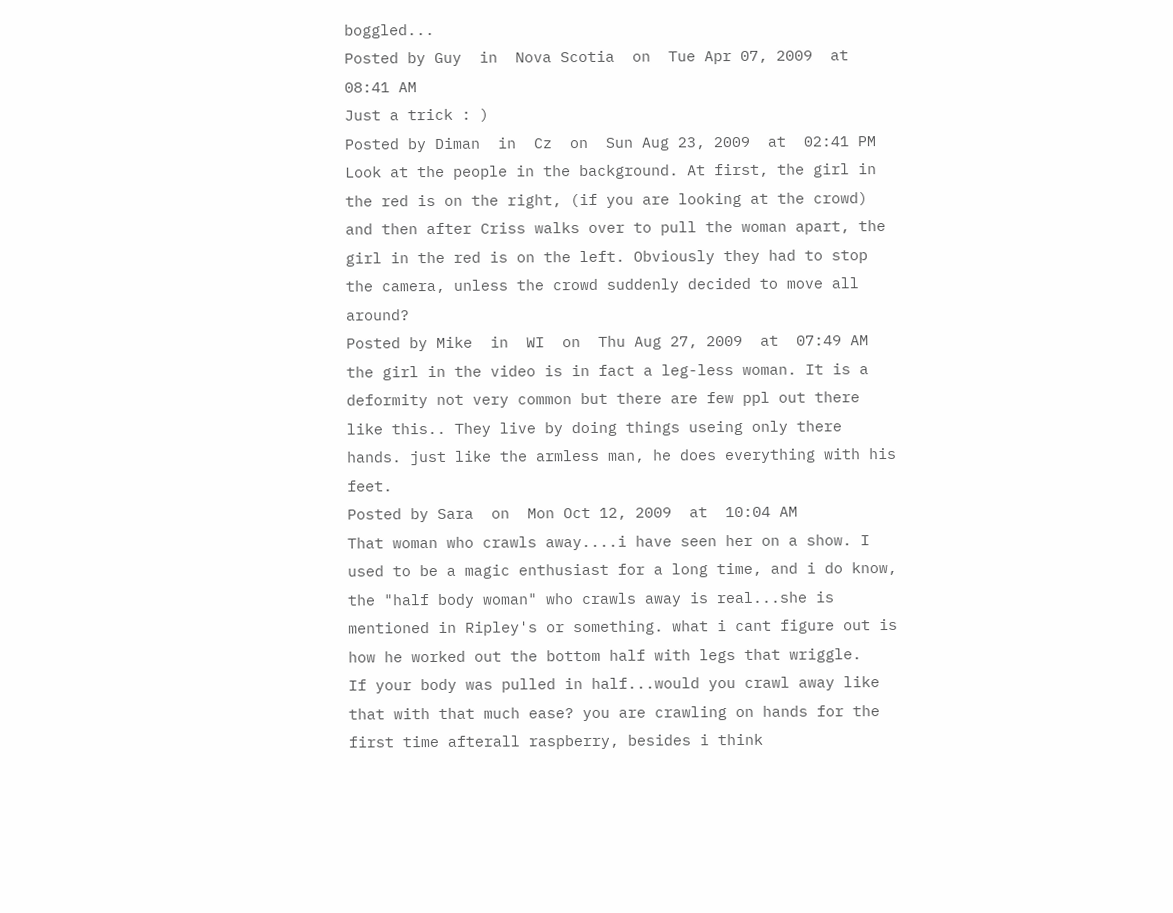boggled...
Posted by Guy  in  Nova Scotia  on  Tue Apr 07, 2009  at  08:41 AM
Just a trick : )
Posted by Diman  in  Cz  on  Sun Aug 23, 2009  at  02:41 PM
Look at the people in the background. At first, the girl in the red is on the right, (if you are looking at the crowd) and then after Criss walks over to pull the woman apart, the girl in the red is on the left. Obviously they had to stop the camera, unless the crowd suddenly decided to move all around?
Posted by Mike  in  WI  on  Thu Aug 27, 2009  at  07:49 AM
the girl in the video is in fact a leg-less woman. It is a deformity not very common but there are few ppl out there like this.. They live by doing things useing only there hands. just like the armless man, he does everything with his feet.
Posted by Sara  on  Mon Oct 12, 2009  at  10:04 AM
That woman who crawls away....i have seen her on a show. I used to be a magic enthusiast for a long time, and i do know, the "half body woman" who crawls away is real...she is mentioned in Ripley's or something. what i cant figure out is how he worked out the bottom half with legs that wriggle.
If your body was pulled in half...would you crawl away like that with that much ease? you are crawling on hands for the first time afterall raspberry, besides i think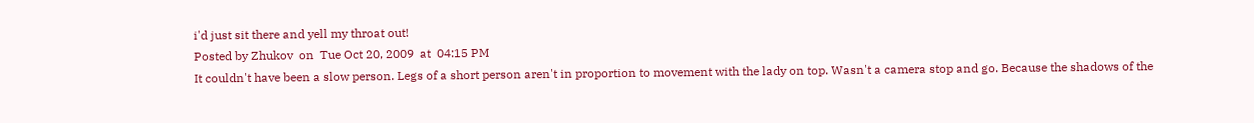i'd just sit there and yell my throat out!
Posted by Zhukov  on  Tue Oct 20, 2009  at  04:15 PM
It couldn't have been a slow person. Legs of a short person aren't in proportion to movement with the lady on top. Wasn't a camera stop and go. Because the shadows of the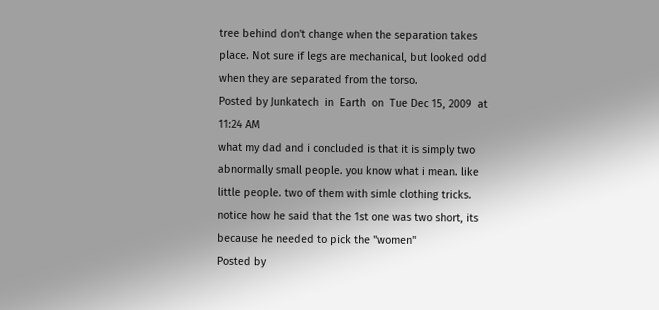tree behind don't change when the separation takes place. Not sure if legs are mechanical, but looked odd when they are separated from the torso.
Posted by Junkatech  in  Earth  on  Tue Dec 15, 2009  at  11:24 AM
what my dad and i concluded is that it is simply two abnormally small people. you know what i mean. like little people. two of them with simle clothing tricks. notice how he said that the 1st one was two short, its because he needed to pick the "women"
Posted by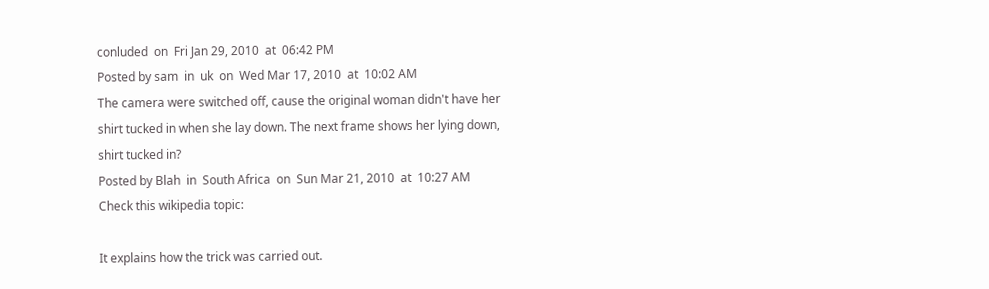conluded  on  Fri Jan 29, 2010  at  06:42 PM
Posted by sam  in  uk  on  Wed Mar 17, 2010  at  10:02 AM
The camera were switched off, cause the original woman didn't have her shirt tucked in when she lay down. The next frame shows her lying down, shirt tucked in?
Posted by Blah  in  South Africa  on  Sun Mar 21, 2010  at  10:27 AM
Check this wikipedia topic:

It explains how the trick was carried out.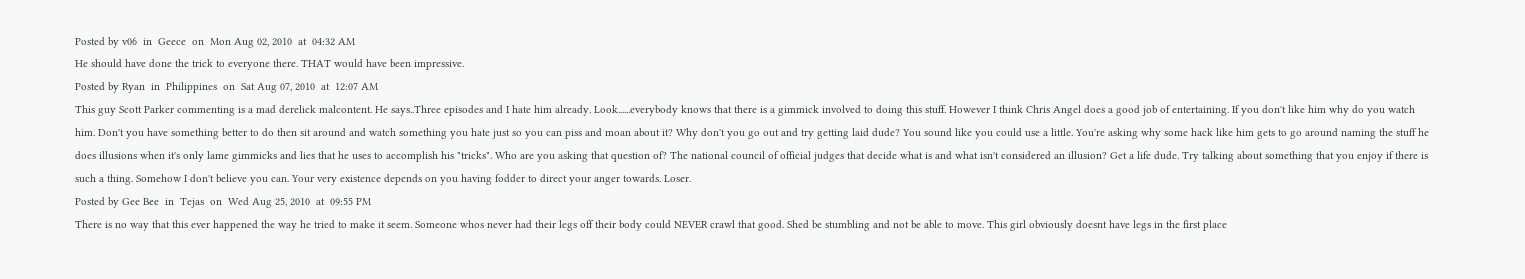Posted by v06  in  Geece  on  Mon Aug 02, 2010  at  04:32 AM
He should have done the trick to everyone there. THAT would have been impressive.
Posted by Ryan  in  Philippines  on  Sat Aug 07, 2010  at  12:07 AM
This guy Scott Parker commenting is a mad derelick malcontent. He says..Three episodes and I hate him already. Look......everybody knows that there is a gimmick involved to doing this stuff. However I think Chris Angel does a good job of entertaining. If you don't like him why do you watch him. Don't you have something better to do then sit around and watch something you hate just so you can piss and moan about it? Why don't you go out and try getting laid dude? You sound like you could use a little. You're asking why some hack like him gets to go around naming the stuff he does illusions when it's only lame gimmicks and lies that he uses to accomplish his "tricks". Who are you asking that question of? The national council of official judges that decide what is and what isn't considered an illusion? Get a life dude. Try talking about something that you enjoy if there is such a thing. Somehow I don't believe you can. Your very existence depends on you having fodder to direct your anger towards. Loser.
Posted by Gee Bee  in  Tejas  on  Wed Aug 25, 2010  at  09:55 PM
There is no way that this ever happened the way he tried to make it seem. Someone whos never had their legs off their body could NEVER crawl that good. Shed be stumbling and not be able to move. This girl obviously doesnt have legs in the first place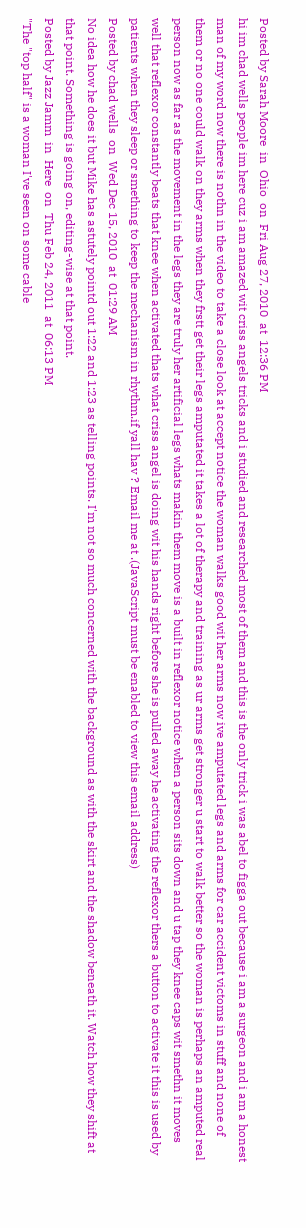Posted by Sarah Moore  in  Ohio  on  Fri Aug 27, 2010  at  12:36 PM
hi im chad wells people im here cuz i am amazed wit criss angels tricks and i studied and researched most of them and this is the only trick i was abel to figga out because i am a surgeon and i am a honest man of my word now there is nothn in the video to take a close look at accept notice the woman walks good wit her arms now ive amputated legs and arms for car accident victoms in stuff and none of them or no one could walk on they arms when they frstt get their legs amputated it takes a lot of therapy and training as ur arms get stronger u start to walk better so the woman is perhaps an amputed real person now as far as the movement in the legs they are truly her artificial legs whats makin them move is a built in reflexor notice when a person sits down and u tap they knee caps wit smethn it moves well that reflexor constantly beats that knee when activated thats what criss angel is doing wit his hands right before she is pulled away he activating the reflexor thers a button to activate it this is used by patients when they sleep or smething to keep the mechanism in rhythm.if yall hav ? Email me at .(JavaScript must be enabled to view this email address)
Posted by chad wells  on  Wed Dec 15, 2010  at  01:29 AM
No idea how he does it but Mike has astutely pointd out 1:22 and 1:23 as telling points. I'm not so much concerned with the background as with the skirt and the shadow beneath it. Watch how they shift at that point. Something is going on, editing-wise at that point.
Posted by Jazz Jamm  in  Here  on  Thu Feb 24, 2011  at  06:13 PM
"The "top half" is a woman I've seen on some cable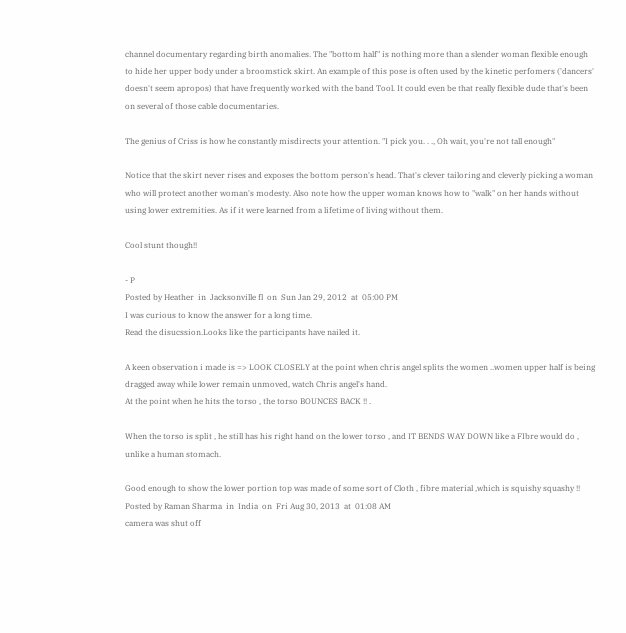channel documentary regarding birth anomalies. The "bottom half" is nothing more than a slender woman flexible enough to hide her upper body under a broomstick skirt. An example of this pose is often used by the kinetic perfomers ('dancers' doesn't seem apropos) that have frequently worked with the band Tool. It could even be that really flexible dude that's been on several of those cable documentaries.

The genius of Criss is how he constantly misdirects your attention. "I pick you. . ., Oh wait, you're not tall enough"

Notice that the skirt never rises and exposes the bottom person's head. That's clever tailoring and cleverly picking a woman who will protect another woman's modesty. Also note how the upper woman knows how to "walk" on her hands without using lower extremities. As if it were learned from a lifetime of living without them.

Cool stunt though!!

- P
Posted by Heather  in  Jacksonville fl  on  Sun Jan 29, 2012  at  05:00 PM
I was curious to know the answer for a long time.
Read the disucssion.Looks like the participants have nailed it.

A keen observation i made is => LOOK CLOSELY at the point when chris angel splits the women ..women upper half is being dragged away while lower remain unmoved, watch Chris angel's hand.
At the point when he hits the torso , the torso BOUNCES BACK !! .

When the torso is split , he still has his right hand on the lower torso , and IT BENDS WAY DOWN like a FIbre would do , unlike a human stomach.

Good enough to show the lower portion top was made of some sort of Cloth , fibre material ,which is squishy squashy !!
Posted by Raman Sharma  in  India  on  Fri Aug 30, 2013  at  01:08 AM
camera was shut off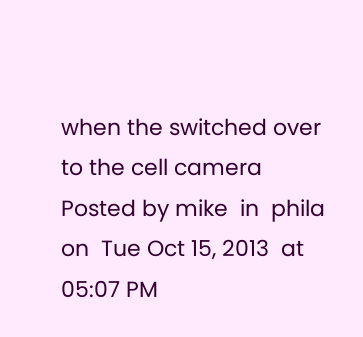when the switched over to the cell camera
Posted by mike  in  phila  on  Tue Oct 15, 2013  at  05:07 PM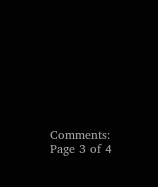Comments: Page 3 of 4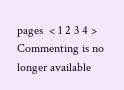pages  < 1 2 3 4 >
Commenting is no longer available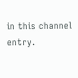in this channel entry.